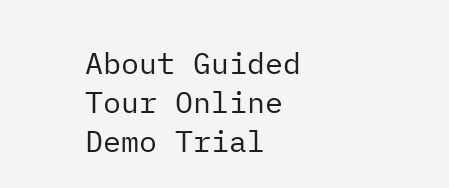About Guided Tour Online Demo Trial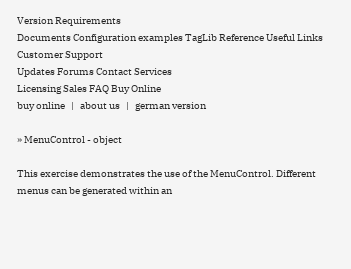Version Requirements
Documents Configuration examples TagLib Reference Useful Links
Customer Support
Updates Forums Contact Services
Licensing Sales FAQ Buy Online
buy online   |   about us   |   german version

» MenuControl - object

This exercise demonstrates the use of the MenuControl. Different menus can be generated within an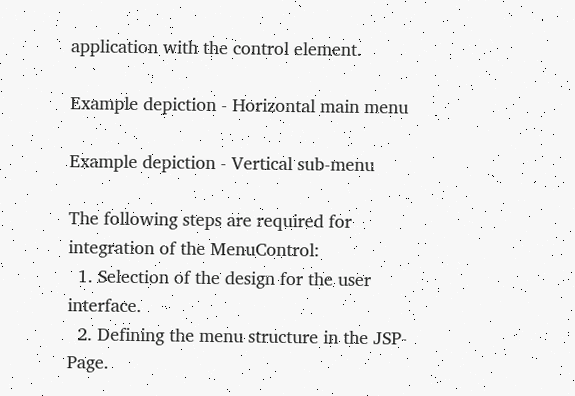application with the control element.

Example depiction - Horizontal main menu

Example depiction - Vertical sub-menu

The following steps are required for integration of the MenuControl:
  1. Selection of the design for the user interface.
  2. Defining the menu structure in the JSP-Page.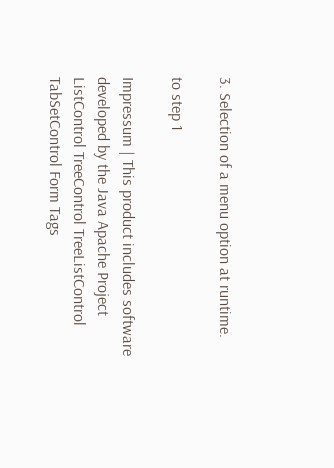3. Selection of a menu option at runtime.

to step 1

Impressum | This product includes software developed by the Java Apache Project
ListControl TreeControl TreeListControl TabSetControl Form Tags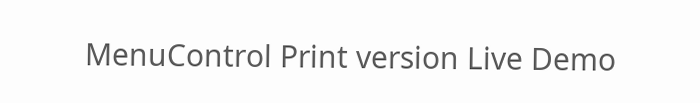MenuControl Print version Live Demo